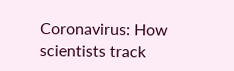Coronavirus: How scientists track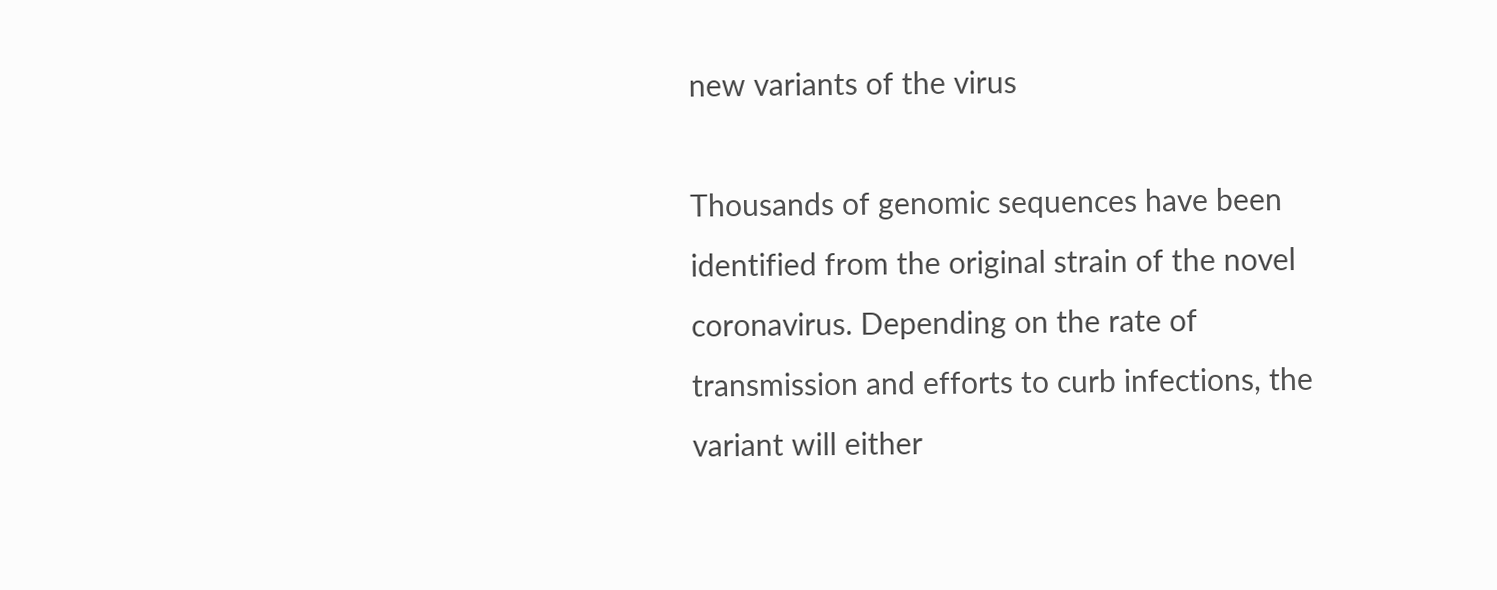new variants of the virus

Thousands of genomic sequences have been identified from the original strain of the novel coronavirus. Depending on the rate of transmission and efforts to curb infections, the variant will either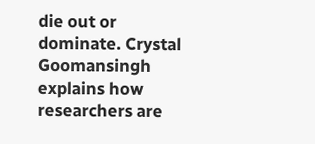die out or dominate. Crystal Goomansingh explains how researchers are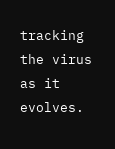tracking the virus as it evolves.